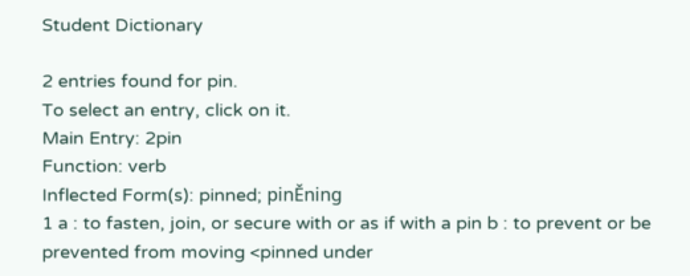Student Dictionary

2 entries found for pin.
To select an entry, click on it.
Main Entry: 2pin
Function: verb
Inflected Form(s): pinned; pinĚning
1 a : to fasten, join, or secure with or as if with a pin b : to prevent or be prevented from moving <pinned under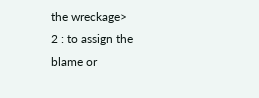the wreckage>
2 : to assign the blame or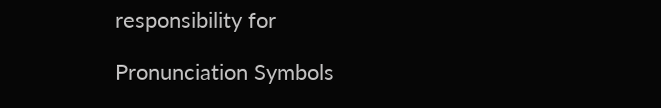responsibility for

Pronunciation Symbols